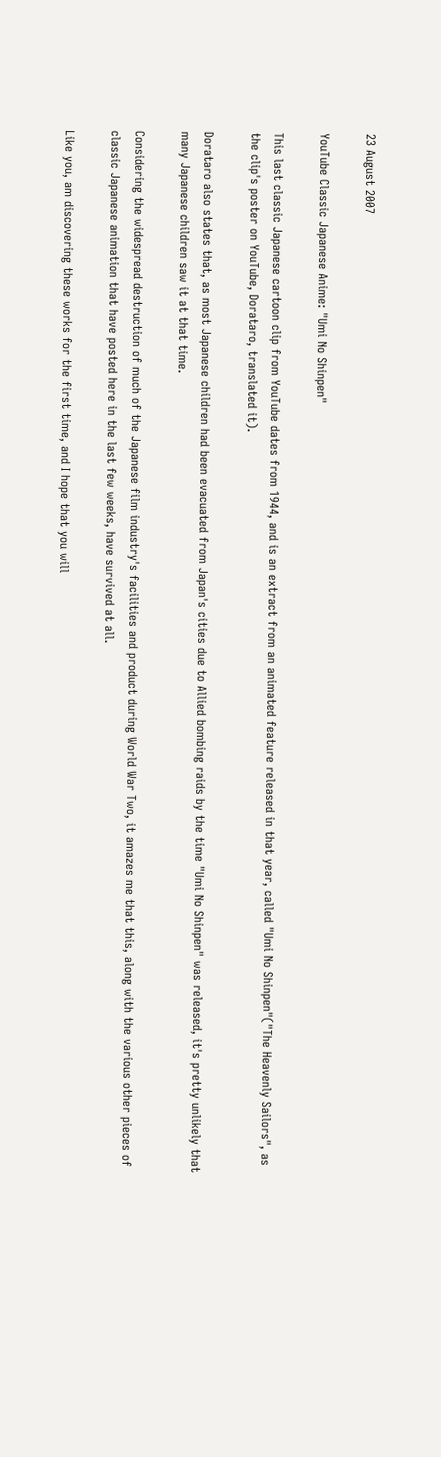23 August 2007

YouTube Classic Japanese Anime: "Umi No Shinpen"

This last classic Japanese cartoon clip from YouTube dates from 1944, and is an extract from an animated feature released in that year, called "Umi No Shinpen"("The Heavenly Sailors", as the clip's poster on YouTube, Dorataro, translated it).

Dorataro also states that, as most Japanese children had been evacuated from Japan's cities due to Allied bombing raids by the time "Umi No Shinpen" was released, it's pretty unlikely that many Japanese children saw it at that time.

Considering the widespread destruction of much of the Japanese film industry's facilities and product during World War Two, it amazes me that this, along with the various other pieces of classic Japanese animation that have posted here in the last few weeks, have survived at all.

Like you, am discovering these works for the first time, and I hope that you will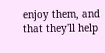enjoy them, and that they'll help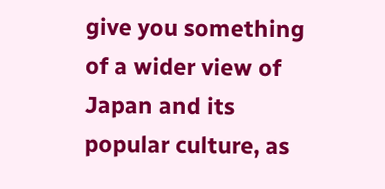give you something of a wider view of Japan and its popular culture, as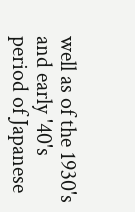well as of the 1930's and early '40's period of Japanese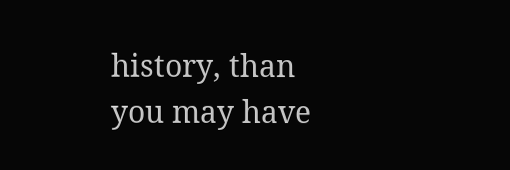history, than you may have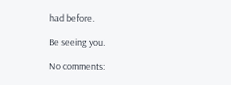had before.

Be seeing you.

No comments: